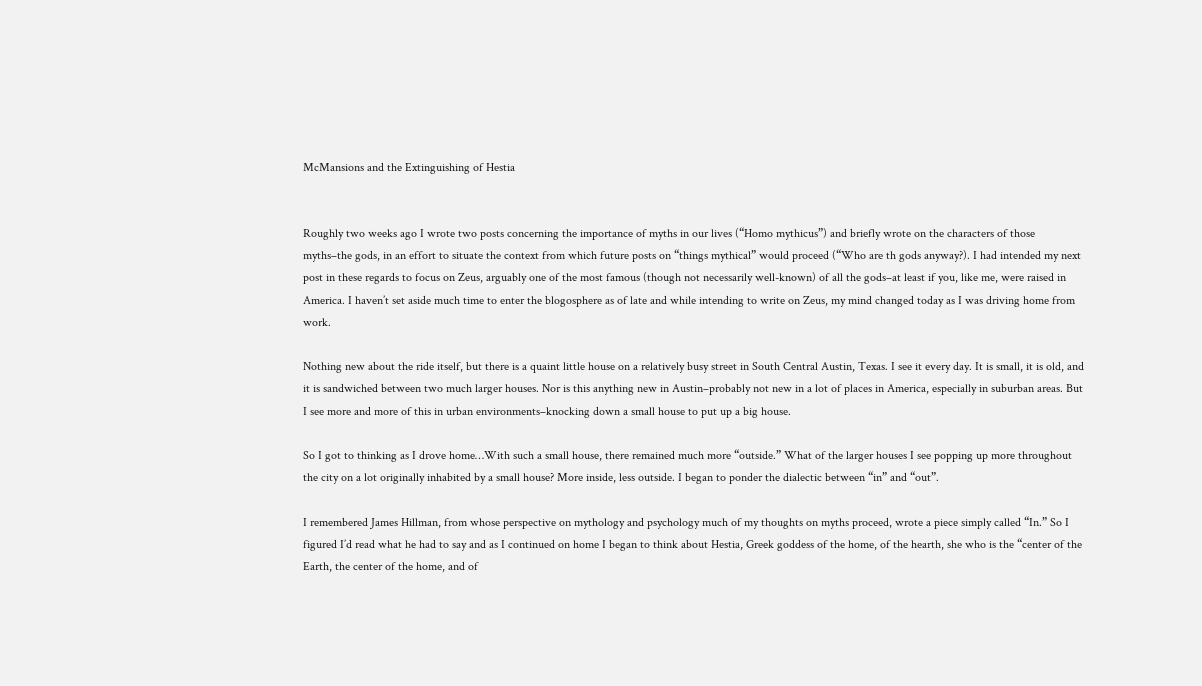McMansions and the Extinguishing of Hestia


Roughly two weeks ago I wrote two posts concerning the importance of myths in our lives (“Homo mythicus”) and briefly wrote on the characters of those myths–the gods, in an effort to situate the context from which future posts on “things mythical” would proceed (“Who are th gods anyway?). I had intended my next post in these regards to focus on Zeus, arguably one of the most famous (though not necessarily well-known) of all the gods–at least if you, like me, were raised in America. I haven’t set aside much time to enter the blogosphere as of late and while intending to write on Zeus, my mind changed today as I was driving home from work.

Nothing new about the ride itself, but there is a quaint little house on a relatively busy street in South Central Austin, Texas. I see it every day. It is small, it is old, and it is sandwiched between two much larger houses. Nor is this anything new in Austin–probably not new in a lot of places in America, especially in suburban areas. But I see more and more of this in urban environments–knocking down a small house to put up a big house.

So I got to thinking as I drove home…With such a small house, there remained much more “outside.” What of the larger houses I see popping up more throughout the city on a lot originally inhabited by a small house? More inside, less outside. I began to ponder the dialectic between “in” and “out”.

I remembered James Hillman, from whose perspective on mythology and psychology much of my thoughts on myths proceed, wrote a piece simply called “In.” So I figured I’d read what he had to say and as I continued on home I began to think about Hestia, Greek goddess of the home, of the hearth, she who is the “center of the Earth, the center of the home, and of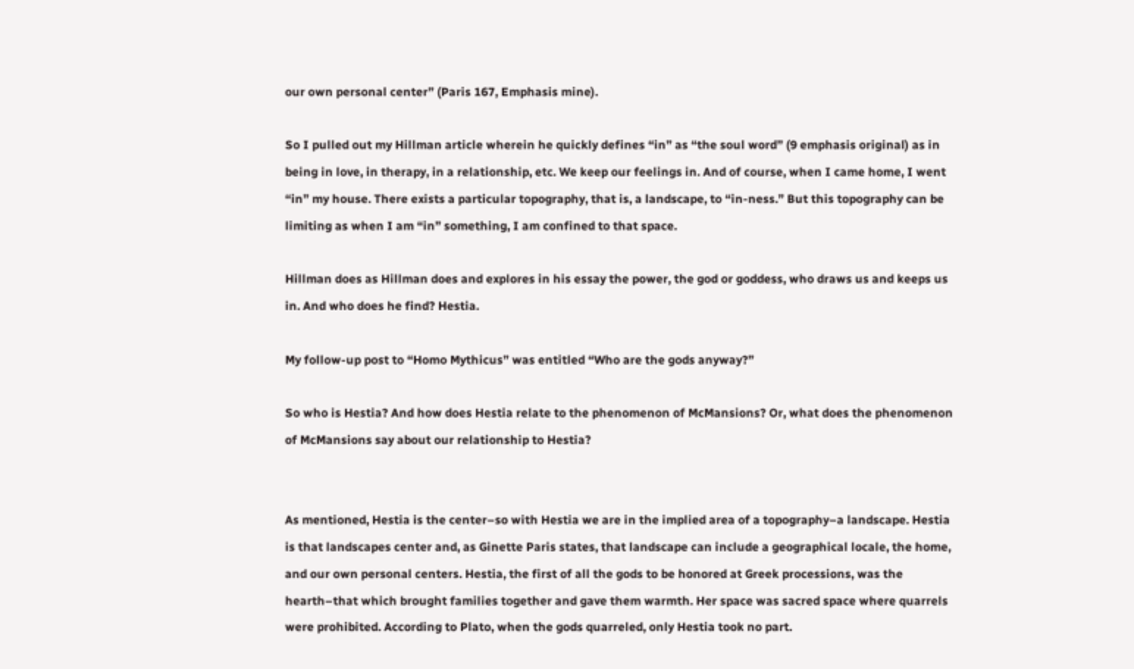our own personal center” (Paris 167, Emphasis mine).

So I pulled out my Hillman article wherein he quickly defines “in” as “the soul word” (9 emphasis original) as in being in love, in therapy, in a relationship, etc. We keep our feelings in. And of course, when I came home, I went “in” my house. There exists a particular topography, that is, a landscape, to “in-ness.” But this topography can be limiting as when I am “in” something, I am confined to that space.

Hillman does as Hillman does and explores in his essay the power, the god or goddess, who draws us and keeps us in. And who does he find? Hestia.

My follow-up post to “Homo Mythicus” was entitled “Who are the gods anyway?”

So who is Hestia? And how does Hestia relate to the phenomenon of McMansions? Or, what does the phenomenon of McMansions say about our relationship to Hestia?


As mentioned, Hestia is the center–so with Hestia we are in the implied area of a topography–a landscape. Hestia is that landscapes center and, as Ginette Paris states, that landscape can include a geographical locale, the home, and our own personal centers. Hestia, the first of all the gods to be honored at Greek processions, was the hearth–that which brought families together and gave them warmth. Her space was sacred space where quarrels were prohibited. According to Plato, when the gods quarreled, only Hestia took no part.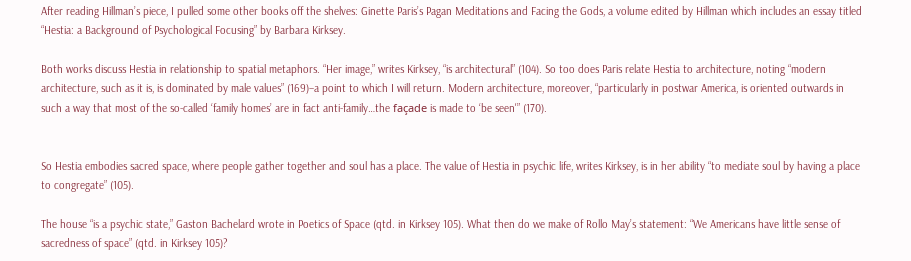After reading Hillman’s piece, I pulled some other books off the shelves: Ginette Paris’s Pagan Meditations and Facing the Gods, a volume edited by Hillman which includes an essay titled “Hestia: a Background of Psychological Focusing” by Barbara Kirksey.

Both works discuss Hestia in relationship to spatial metaphors. “Her image,” writes Kirksey, “is architectural” (104). So too does Paris relate Hestia to architecture, noting “modern architecture, such as it is, is dominated by male values” (169)–a point to which I will return. Modern architecture, moreover, “particularly in postwar America, is oriented outwards in such a way that most of the so-called ‘family homes’ are in fact anti-family…the façade is made to ‘be seen'” (170).


So Hestia embodies sacred space, where people gather together and soul has a place. The value of Hestia in psychic life, writes Kirksey, is in her ability “to mediate soul by having a place to congregate” (105).

The house “is a psychic state,” Gaston Bachelard wrote in Poetics of Space (qtd. in Kirksey 105). What then do we make of Rollo May’s statement: “We Americans have little sense of sacredness of space” (qtd. in Kirksey 105)?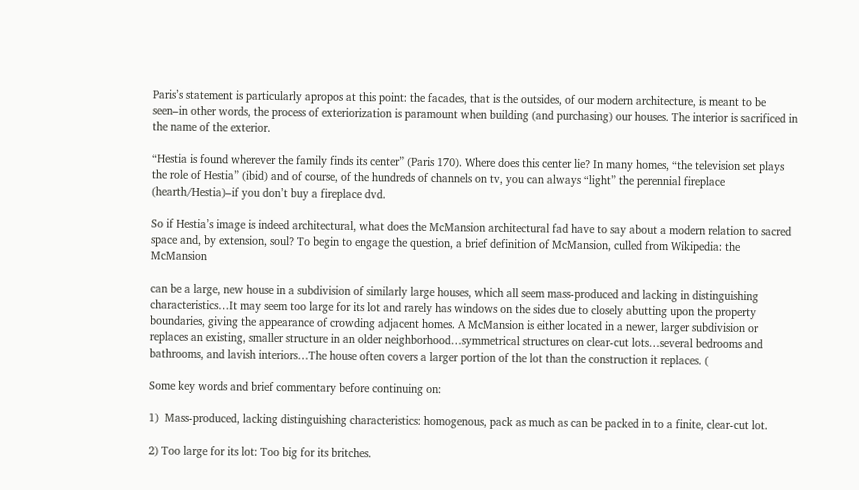Paris’s statement is particularly apropos at this point: the facades, that is the outsides, of our modern architecture, is meant to be seen–in other words, the process of exteriorization is paramount when building (and purchasing) our houses. The interior is sacrificed in the name of the exterior.

“Hestia is found wherever the family finds its center” (Paris 170). Where does this center lie? In many homes, “the television set plays the role of Hestia” (ibid) and of course, of the hundreds of channels on tv, you can always “light” the perennial fireplace (hearth/Hestia)–if you don’t buy a fireplace dvd.

So if Hestia’s image is indeed architectural, what does the McMansion architectural fad have to say about a modern relation to sacred space and, by extension, soul? To begin to engage the question, a brief definition of McMansion, culled from Wikipedia: the McMansion

can be a large, new house in a subdivision of similarly large houses, which all seem mass-produced and lacking in distinguishing characteristics…It may seem too large for its lot and rarely has windows on the sides due to closely abutting upon the property boundaries, giving the appearance of crowding adjacent homes. A McMansion is either located in a newer, larger subdivision or replaces an existing, smaller structure in an older neighborhood…symmetrical structures on clear-cut lots…several bedrooms and bathrooms, and lavish interiors…The house often covers a larger portion of the lot than the construction it replaces. (

Some key words and brief commentary before continuing on:

1)  Mass-produced, lacking distinguishing characteristics: homogenous, pack as much as can be packed in to a finite, clear-cut lot.

2) Too large for its lot: Too big for its britches.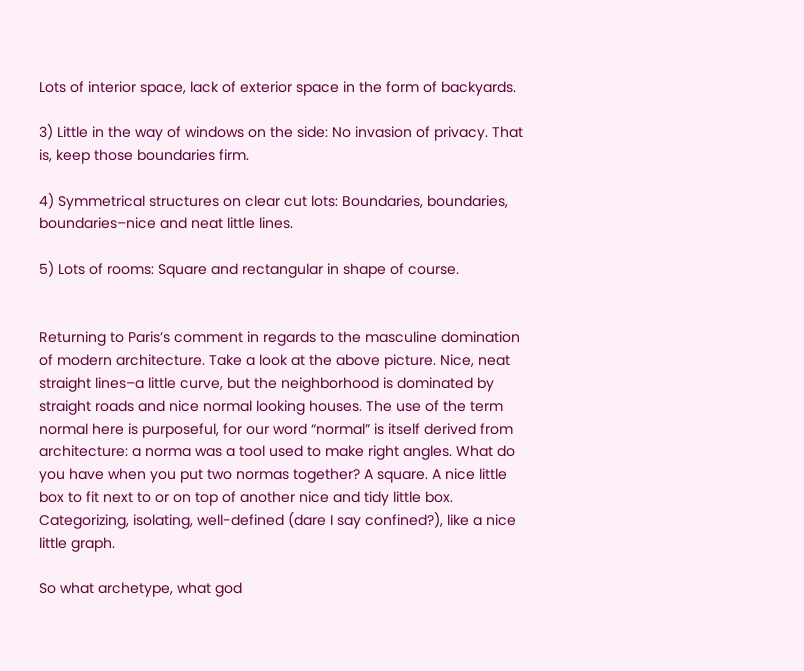Lots of interior space, lack of exterior space in the form of backyards.

3) Little in the way of windows on the side: No invasion of privacy. That is, keep those boundaries firm.

4) Symmetrical structures on clear cut lots: Boundaries, boundaries, boundaries–nice and neat little lines.

5) Lots of rooms: Square and rectangular in shape of course.


Returning to Paris’s comment in regards to the masculine domination of modern architecture. Take a look at the above picture. Nice, neat straight lines–a little curve, but the neighborhood is dominated by straight roads and nice normal looking houses. The use of the term normal here is purposeful, for our word “normal” is itself derived from architecture: a norma was a tool used to make right angles. What do you have when you put two normas together? A square. A nice little box to fit next to or on top of another nice and tidy little box. Categorizing, isolating, well-defined (dare I say confined?), like a nice little graph.

So what archetype, what god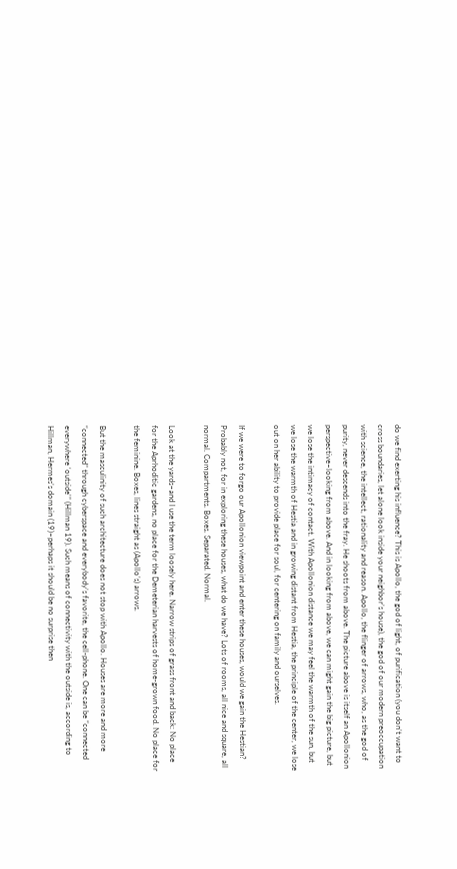do we find exerting his influence? This is Apollo, the god of light, of purification (you don’t want to cross boundaries, let alone look inside your neighbor’s house), the god of our modern preoccupation with science, the intellect, rationality and reason. Apollo, the flinger of arrows, who, as the god of purity, never descends into the fray. He shoots from above. The picture above is itself an Apollonion perspective–looking from above. And in looking from above, we can might gain the big picture, but we lose the intimacy of contact. With Apollonion distance we may feel the warmth of the sun, but we lose the warmth of Hestia and in growing distant from Hestia, the principle of the center, we lose out on her ability to provide place for soul, for centering on family and ourselves.

If we were to forgo our Apollonion viewpoint and enter these houses, would we gain the Hestian? Probably not, for in exploring these houses, what do we have? Lots of rooms, all nice and square, all normal. Compartments. Boxes. Separated. Normal.

Look at the yards–and I use the term loosely here. Narrow strips of grass front and back: No place for the Aprhoditic gardens, no place for the Demeterian harvests of home-grown food. No place for the feminine. Boxes, lines straight as (Apollo’s) arrows.

But the masculinity of such architecture does not stop with Apollo. Houses are more and more “connected” through cyberspace and everybody’s favorite, the cell-phone. One can be “connected everywhere ‘outside'” (Hillman 19). Such means of connectivity with the outside is, according to Hillman, Hermes’s domain (19)–perhaps it should be no surprise then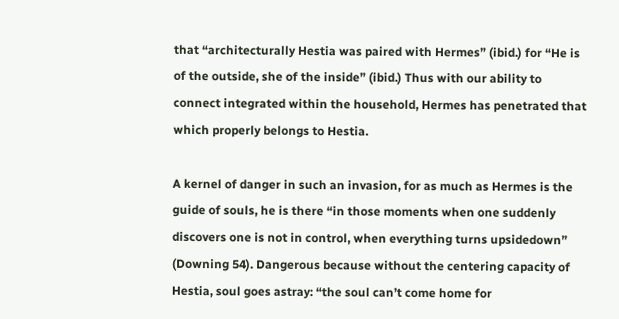that “architecturally Hestia was paired with Hermes” (ibid.) for “He is of the outside, she of the inside” (ibid.) Thus with our ability to connect integrated within the household, Hermes has penetrated that which properly belongs to Hestia.

A kernel of danger in such an invasion, for as much as Hermes is the guide of souls, he is there “in those moments when one suddenly discovers one is not in control, when everything turns upsidedown” (Downing 54). Dangerous because without the centering capacity of Hestia, soul goes astray: “the soul can’t come home for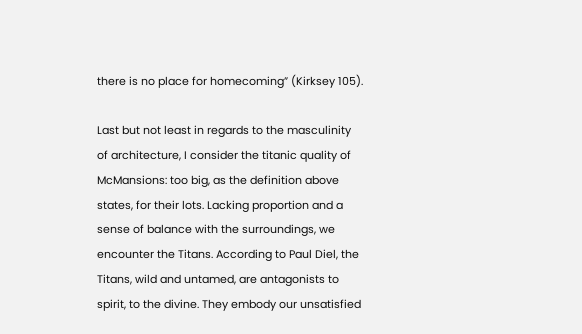there is no place for homecoming” (Kirksey 105).

Last but not least in regards to the masculinity of architecture, I consider the titanic quality of McMansions: too big, as the definition above states, for their lots. Lacking proportion and a sense of balance with the surroundings, we encounter the Titans. According to Paul Diel, the Titans, wild and untamed, are antagonists to spirit, to the divine. They embody our unsatisfied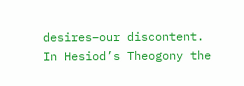desires–our discontent. In Hesiod’s Theogony the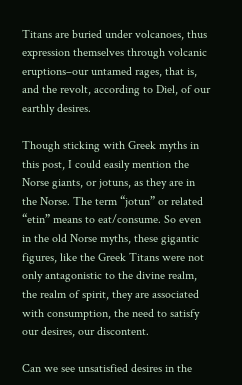Titans are buried under volcanoes, thus expression themselves through volcanic eruptions–our untamed rages, that is, and the revolt, according to Diel, of our earthly desires.

Though sticking with Greek myths in this post, I could easily mention the Norse giants, or jotuns, as they are in the Norse. The term “jotun” or related “etin” means to eat/consume. So even in the old Norse myths, these gigantic figures, like the Greek Titans were not only antagonistic to the divine realm, the realm of spirit, they are associated with consumption, the need to satisfy our desires, our discontent.

Can we see unsatisfied desires in the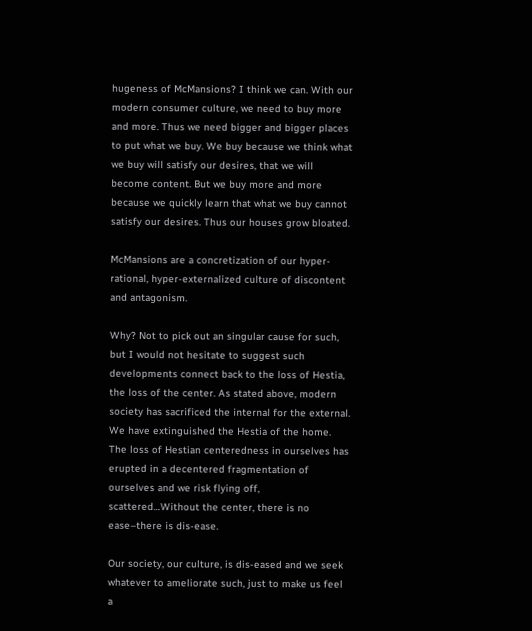hugeness of McMansions? I think we can. With our modern consumer culture, we need to buy more and more. Thus we need bigger and bigger places to put what we buy. We buy because we think what we buy will satisfy our desires, that we will become content. But we buy more and more because we quickly learn that what we buy cannot satisfy our desires. Thus our houses grow bloated.

McMansions are a concretization of our hyper-rational, hyper-externalized culture of discontent and antagonism.

Why? Not to pick out an singular cause for such, but I would not hesitate to suggest such developments connect back to the loss of Hestia, the loss of the center. As stated above, modern society has sacrificed the internal for the external. We have extinguished the Hestia of the home. The loss of Hestian centeredness in ourselves has erupted in a decentered fragmentation of ourselves and we risk flying off, scattered…Without the center, there is no ease–there is dis-ease.

Our society, our culture, is dis-eased and we seek whatever to ameliorate such, just to make us feel a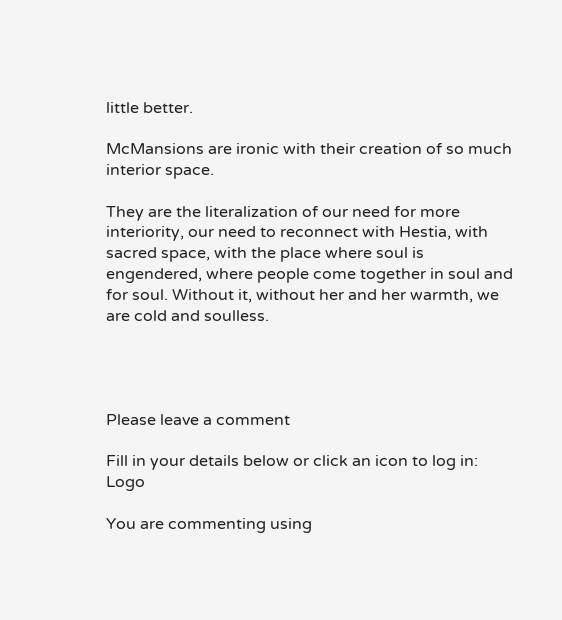little better.

McMansions are ironic with their creation of so much interior space.

They are the literalization of our need for more interiority, our need to reconnect with Hestia, with sacred space, with the place where soul is engendered, where people come together in soul and for soul. Without it, without her and her warmth, we are cold and soulless.




Please leave a comment

Fill in your details below or click an icon to log in: Logo

You are commenting using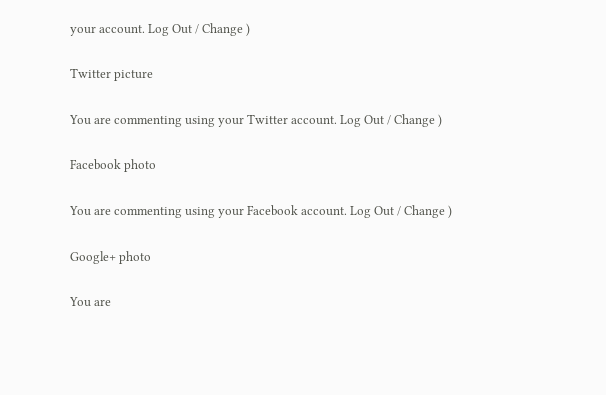your account. Log Out / Change )

Twitter picture

You are commenting using your Twitter account. Log Out / Change )

Facebook photo

You are commenting using your Facebook account. Log Out / Change )

Google+ photo

You are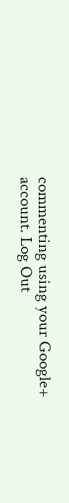commenting using your Google+ account. Log Out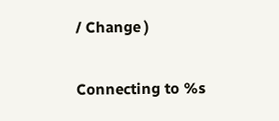/ Change )

Connecting to %s